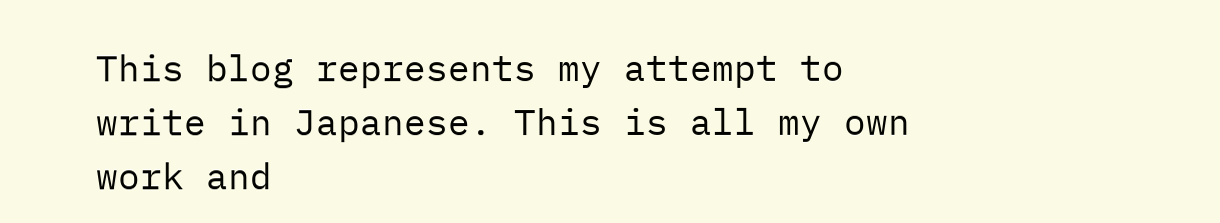This blog represents my attempt to write in Japanese. This is all my own work and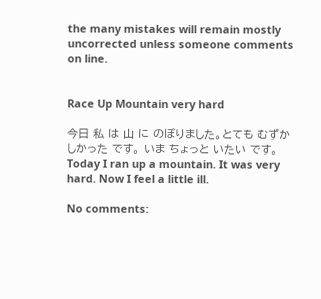the many mistakes will remain mostly uncorrected unless someone comments on line.


Race Up Mountain very hard

今日 私 は 山 に のぼりました。とても むずかしかった です。 いま ちょっと いたい です。
Today I ran up a mountain. It was very hard. Now I feel a little ill.

No comments: